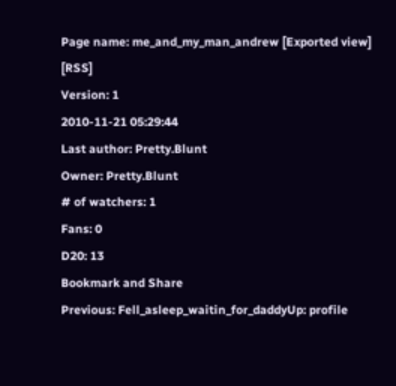Page name: me_and_my_man_andrew [Exported view] [RSS]
Version: 1
2010-11-21 05:29:44
Last author: Pretty.Blunt
Owner: Pretty.Blunt
# of watchers: 1
Fans: 0
D20: 13
Bookmark and Share
Previous: Fell_asleep_waitin_for_daddyUp: profile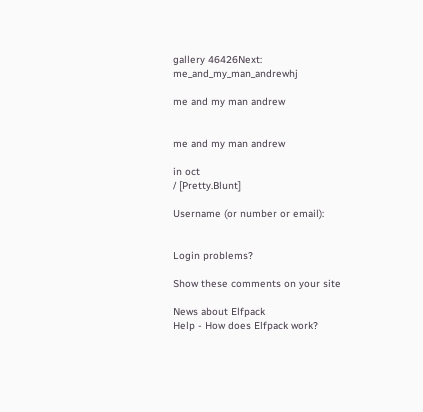gallery 46426Next: me_and_my_man_andrewhj

me and my man andrew


me and my man andrew

in oct
/ [Pretty.Blunt]

Username (or number or email):


Login problems?

Show these comments on your site

News about Elfpack
Help - How does Elfpack work?